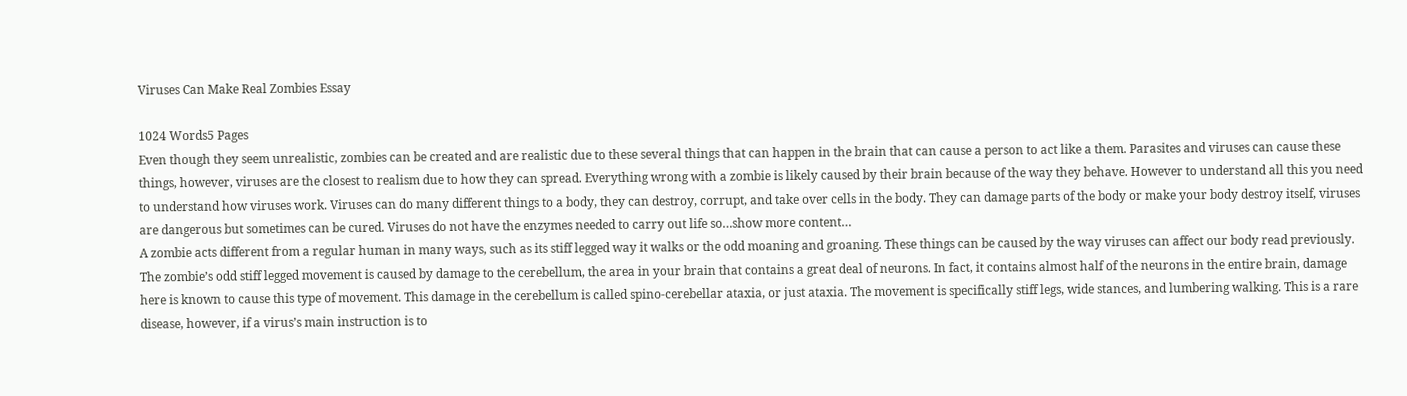Viruses Can Make Real Zombies Essay

1024 Words5 Pages
Even though they seem unrealistic, zombies can be created and are realistic due to these several things that can happen in the brain that can cause a person to act like a them. Parasites and viruses can cause these things, however, viruses are the closest to realism due to how they can spread. Everything wrong with a zombie is likely caused by their brain because of the way they behave. However to understand all this you need to understand how viruses work. Viruses can do many different things to a body, they can destroy, corrupt, and take over cells in the body. They can damage parts of the body or make your body destroy itself, viruses are dangerous but sometimes can be cured. Viruses do not have the enzymes needed to carry out life so…show more content…
A zombie acts different from a regular human in many ways, such as its stiff legged way it walks or the odd moaning and groaning. These things can be caused by the way viruses can affect our body read previously. The zombie’s odd stiff legged movement is caused by damage to the cerebellum, the area in your brain that contains a great deal of neurons. In fact, it contains almost half of the neurons in the entire brain, damage here is known to cause this type of movement. This damage in the cerebellum is called spino-cerebellar ataxia, or just ataxia. The movement is specifically stiff legs, wide stances, and lumbering walking. This is a rare disease, however, if a virus’s main instruction is to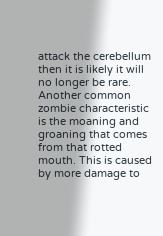attack the cerebellum then it is likely it will no longer be rare. Another common zombie characteristic is the moaning and groaning that comes from that rotted mouth. This is caused by more damage to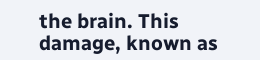the brain. This damage, known as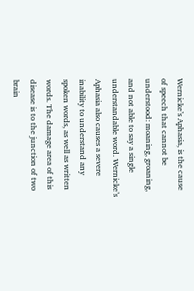Wernicke’s Aphasia, is the cause of speech that cannot be understood: moaning, groaning, and not able to say a single understandable word. Wernicke’s Aphasia also causes a severe inability to understand any spoken words, as well as written words. The damage area of this disease is to the junction of two brain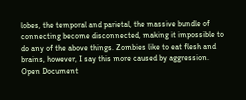lobes, the temporal and parietal, the massive bundle of connecting become disconnected, making it impossible to do any of the above things. Zombies like to eat flesh and brains, however, I say this more caused by aggression.
Open Document